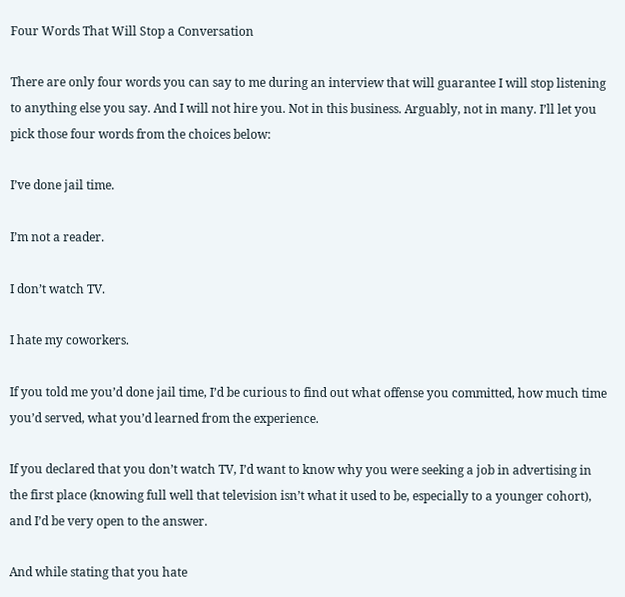Four Words That Will Stop a Conversation

There are only four words you can say to me during an interview that will guarantee I will stop listening to anything else you say. And I will not hire you. Not in this business. Arguably, not in many. I’ll let you pick those four words from the choices below:

I’ve done jail time.

I’m not a reader.

I don’t watch TV.

I hate my coworkers.

If you told me you’d done jail time, I’d be curious to find out what offense you committed, how much time you’d served, what you’d learned from the experience.

If you declared that you don’t watch TV, I’d want to know why you were seeking a job in advertising in the first place (knowing full well that television isn’t what it used to be, especially to a younger cohort), and I’d be very open to the answer.

And while stating that you hate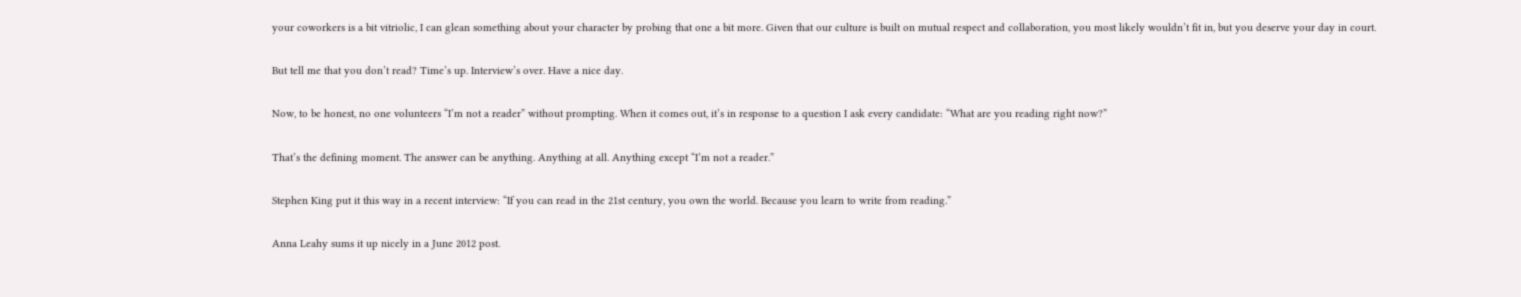your coworkers is a bit vitriolic, I can glean something about your character by probing that one a bit more. Given that our culture is built on mutual respect and collaboration, you most likely wouldn’t fit in, but you deserve your day in court.

But tell me that you don’t read? Time’s up. Interview’s over. Have a nice day.

Now, to be honest, no one volunteers “I’m not a reader” without prompting. When it comes out, it’s in response to a question I ask every candidate: “What are you reading right now?”

That’s the defining moment. The answer can be anything. Anything at all. Anything except “I’m not a reader.”

Stephen King put it this way in a recent interview: “If you can read in the 21st century, you own the world. Because you learn to write from reading.”

Anna Leahy sums it up nicely in a June 2012 post.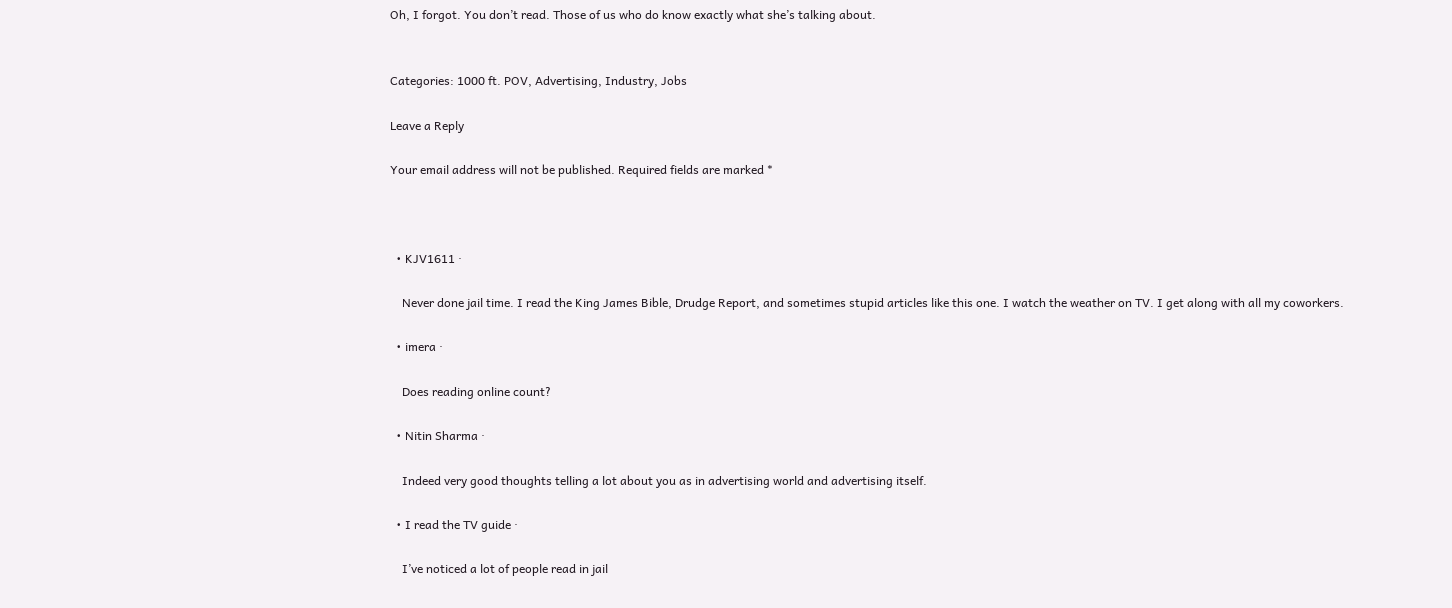Oh, I forgot. You don’t read. Those of us who do know exactly what she’s talking about.


Categories: 1000 ft. POV, Advertising, Industry, Jobs

Leave a Reply

Your email address will not be published. Required fields are marked *



  • KJV1611 ·

    Never done jail time. I read the King James Bible, Drudge Report, and sometimes stupid articles like this one. I watch the weather on TV. I get along with all my coworkers.

  • imera ·

    Does reading online count?

  • Nitin Sharma ·

    Indeed very good thoughts telling a lot about you as in advertising world and advertising itself.

  • I read the TV guide ·

    I’ve noticed a lot of people read in jail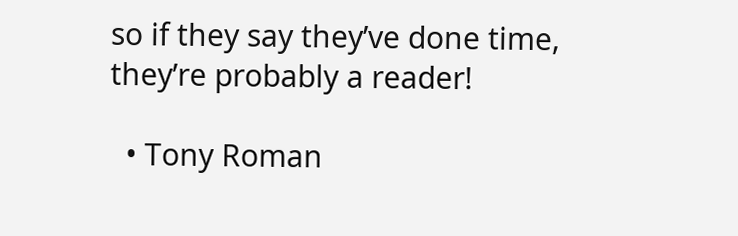so if they say they’ve done time, they’re probably a reader!

  • Tony Roman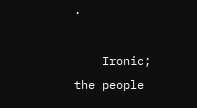·

    Ironic; the people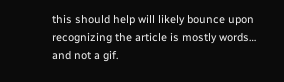this should help will likely bounce upon recognizing the article is mostly words… and not a gif.